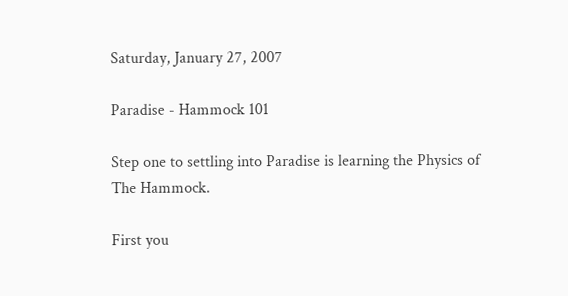Saturday, January 27, 2007

Paradise - Hammock 101

Step one to settling into Paradise is learning the Physics of The Hammock.

First you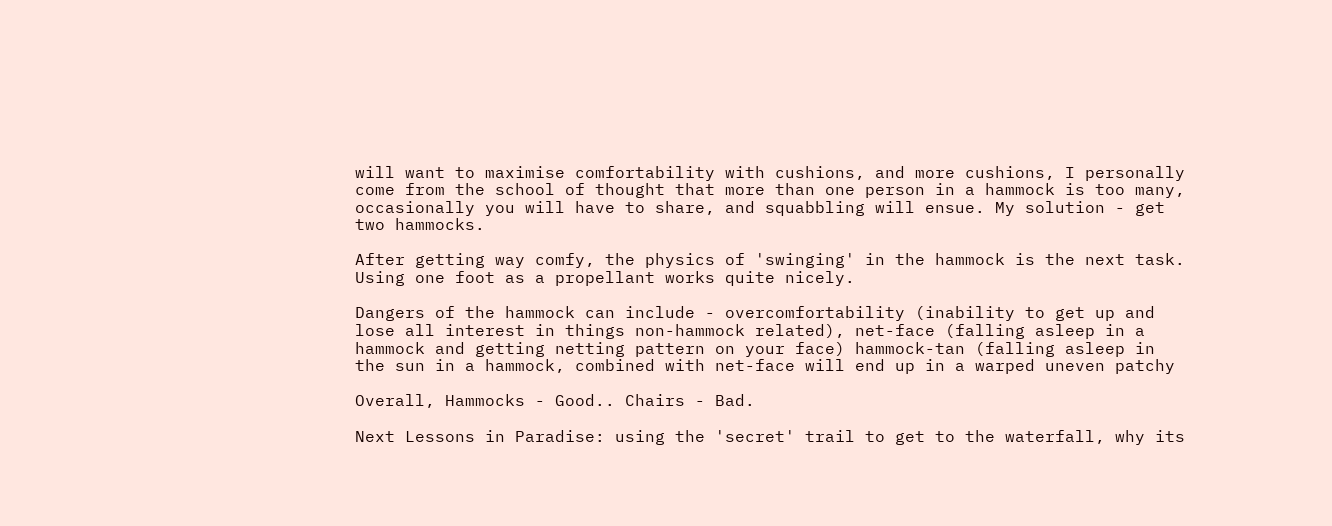will want to maximise comfortability with cushions, and more cushions, I personally come from the school of thought that more than one person in a hammock is too many, occasionally you will have to share, and squabbling will ensue. My solution - get two hammocks.

After getting way comfy, the physics of 'swinging' in the hammock is the next task. Using one foot as a propellant works quite nicely.

Dangers of the hammock can include - overcomfortability (inability to get up and lose all interest in things non-hammock related), net-face (falling asleep in a hammock and getting netting pattern on your face) hammock-tan (falling asleep in the sun in a hammock, combined with net-face will end up in a warped uneven patchy

Overall, Hammocks - Good.. Chairs - Bad.

Next Lessons in Paradise: using the 'secret' trail to get to the waterfall, why its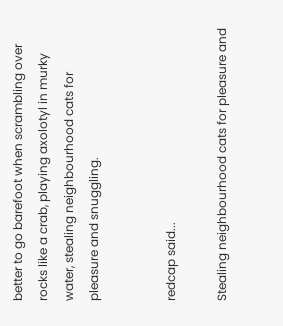better to go barefoot when scrambling over rocks like a crab, playing axolotyl in murky water, stealing neighbourhood cats for pleasure and snuggling.


redcap said...

Stealing neighbourhood cats for pleasure and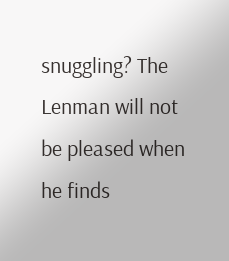snuggling? The Lenman will not be pleased when he finds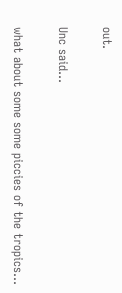out.

Unc said...

what about some some piccies of the tropics...